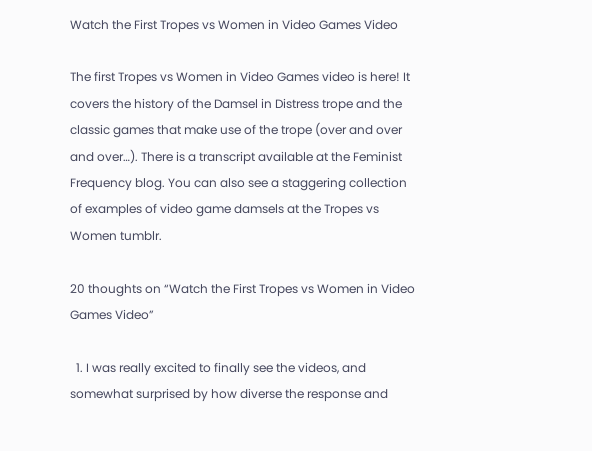Watch the First Tropes vs Women in Video Games Video

The first Tropes vs Women in Video Games video is here! It covers the history of the Damsel in Distress trope and the classic games that make use of the trope (over and over and over…). There is a transcript available at the Feminist Frequency blog. You can also see a staggering collection of examples of video game damsels at the Tropes vs Women tumblr.

20 thoughts on “Watch the First Tropes vs Women in Video Games Video”

  1. I was really excited to finally see the videos, and somewhat surprised by how diverse the response and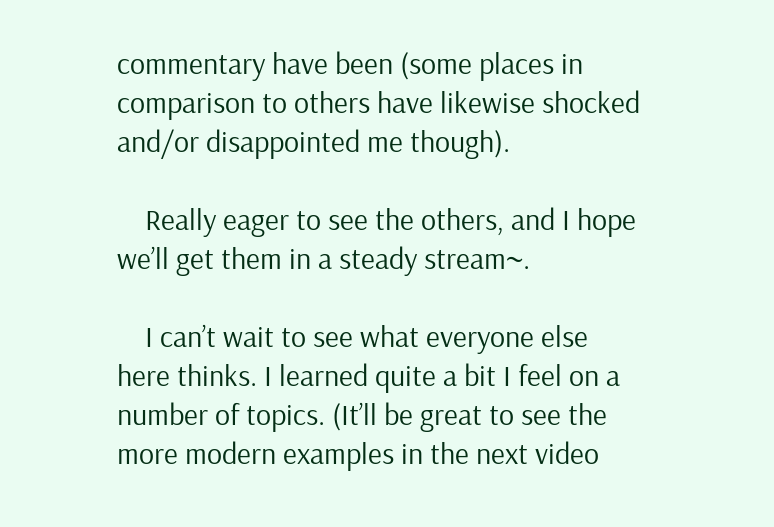commentary have been (some places in comparison to others have likewise shocked and/or disappointed me though).

    Really eager to see the others, and I hope we’ll get them in a steady stream~.

    I can’t wait to see what everyone else here thinks. I learned quite a bit I feel on a number of topics. (It’ll be great to see the more modern examples in the next video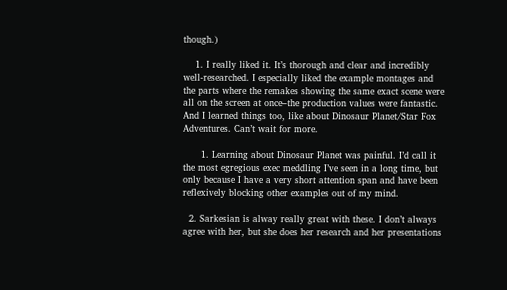though.)

    1. I really liked it. It’s thorough and clear and incredibly well-researched. I especially liked the example montages and the parts where the remakes showing the same exact scene were all on the screen at once–the production values were fantastic. And I learned things too, like about Dinosaur Planet/Star Fox Adventures. Can’t wait for more.

      1. Learning about Dinosaur Planet was painful. I’d call it the most egregious exec meddling I’ve seen in a long time, but only because I have a very short attention span and have been reflexively blocking other examples out of my mind.

  2. Sarkesian is alway really great with these. I don’t always agree with her, but she does her research and her presentations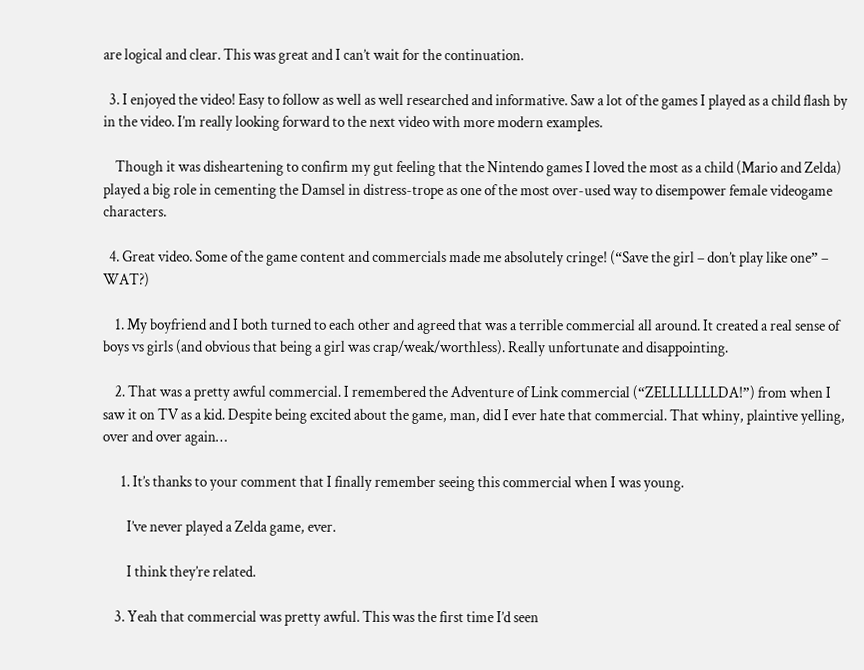are logical and clear. This was great and I can’t wait for the continuation.

  3. I enjoyed the video! Easy to follow as well as well researched and informative. Saw a lot of the games I played as a child flash by in the video. I’m really looking forward to the next video with more modern examples.

    Though it was disheartening to confirm my gut feeling that the Nintendo games I loved the most as a child (Mario and Zelda) played a big role in cementing the Damsel in distress-trope as one of the most over-used way to disempower female videogame characters.

  4. Great video. Some of the game content and commercials made me absolutely cringe! (“Save the girl – don’t play like one” – WAT?)

    1. My boyfriend and I both turned to each other and agreed that was a terrible commercial all around. It created a real sense of boys vs girls (and obvious that being a girl was crap/weak/worthless). Really unfortunate and disappointing.

    2. That was a pretty awful commercial. I remembered the Adventure of Link commercial (“ZELLLLLLLDA!”) from when I saw it on TV as a kid. Despite being excited about the game, man, did I ever hate that commercial. That whiny, plaintive yelling, over and over again…

      1. It’s thanks to your comment that I finally remember seeing this commercial when I was young.

        I’ve never played a Zelda game, ever.

        I think they’re related.

    3. Yeah that commercial was pretty awful. This was the first time I’d seen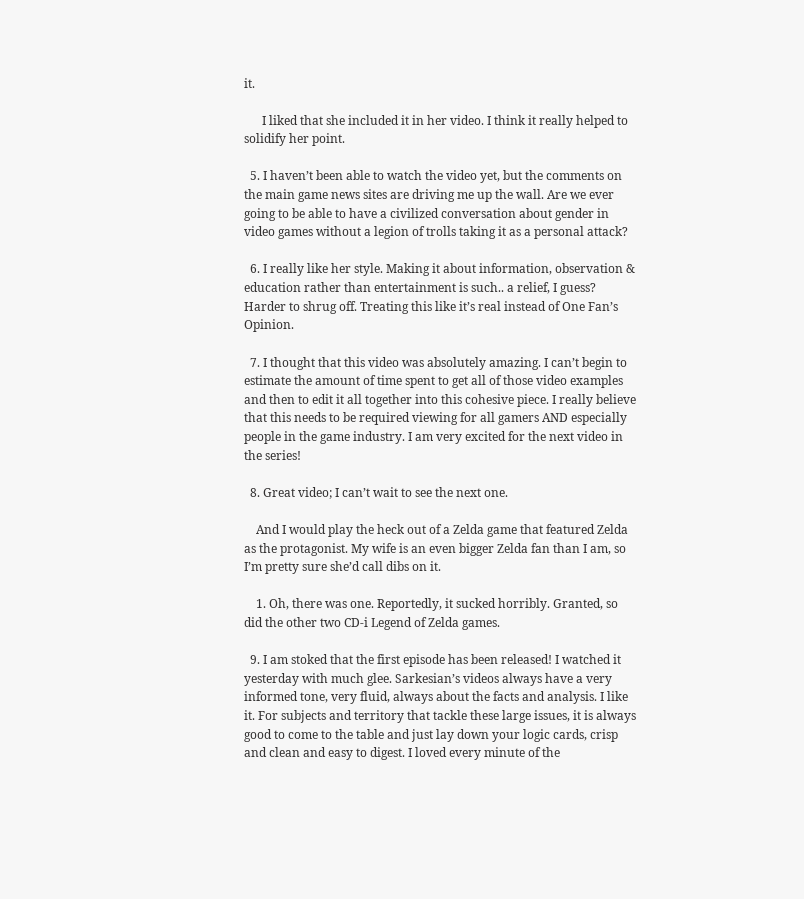it.

      I liked that she included it in her video. I think it really helped to solidify her point.

  5. I haven’t been able to watch the video yet, but the comments on the main game news sites are driving me up the wall. Are we ever going to be able to have a civilized conversation about gender in video games without a legion of trolls taking it as a personal attack?

  6. I really like her style. Making it about information, observation & education rather than entertainment is such.. a relief, I guess? Harder to shrug off. Treating this like it’s real instead of One Fan’s Opinion.

  7. I thought that this video was absolutely amazing. I can’t begin to estimate the amount of time spent to get all of those video examples and then to edit it all together into this cohesive piece. I really believe that this needs to be required viewing for all gamers AND especially people in the game industry. I am very excited for the next video in the series!

  8. Great video; I can’t wait to see the next one.

    And I would play the heck out of a Zelda game that featured Zelda as the protagonist. My wife is an even bigger Zelda fan than I am, so I’m pretty sure she’d call dibs on it.

    1. Oh, there was one. Reportedly, it sucked horribly. Granted, so did the other two CD-i Legend of Zelda games.

  9. I am stoked that the first episode has been released! I watched it yesterday with much glee. Sarkesian’s videos always have a very informed tone, very fluid, always about the facts and analysis. I like it. For subjects and territory that tackle these large issues, it is always good to come to the table and just lay down your logic cards, crisp and clean and easy to digest. I loved every minute of the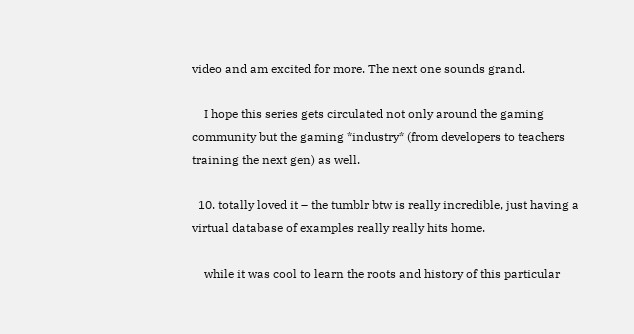video and am excited for more. The next one sounds grand.

    I hope this series gets circulated not only around the gaming community but the gaming *industry* (from developers to teachers training the next gen) as well.

  10. totally loved it – the tumblr btw is really incredible, just having a virtual database of examples really really hits home.

    while it was cool to learn the roots and history of this particular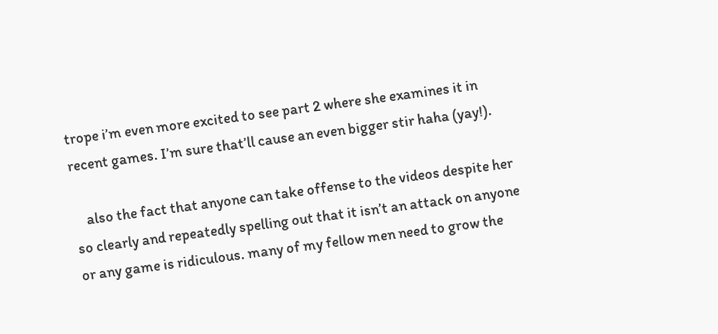trope i’m even more excited to see part 2 where she examines it in recent games. I’m sure that’ll cause an even bigger stir haha (yay!).

    also the fact that anyone can take offense to the videos despite her so clearly and repeatedly spelling out that it isn’t an attack on anyone or any game is ridiculous. many of my fellow men need to grow the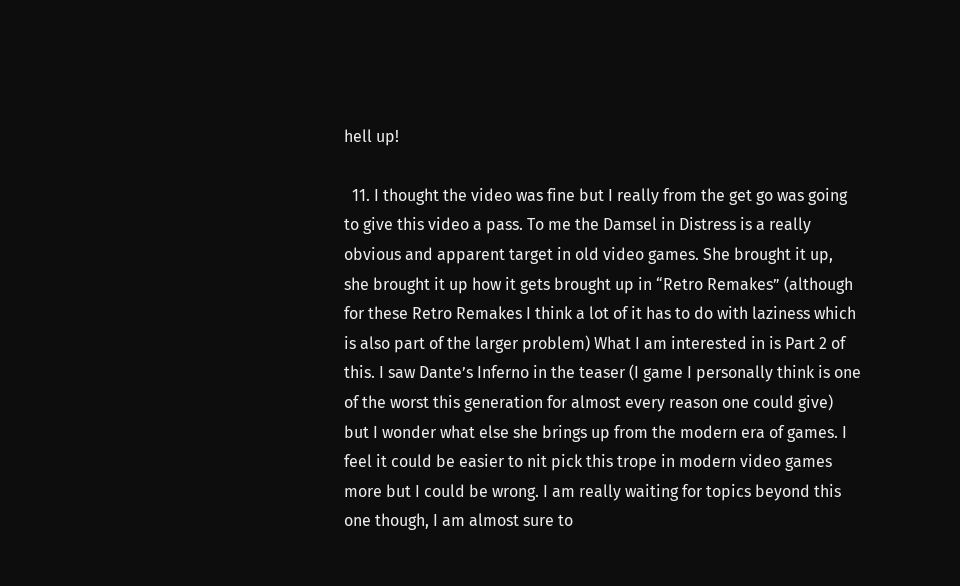hell up!

  11. I thought the video was fine but I really from the get go was going to give this video a pass. To me the Damsel in Distress is a really obvious and apparent target in old video games. She brought it up, she brought it up how it gets brought up in “Retro Remakes” (although for these Retro Remakes I think a lot of it has to do with laziness which is also part of the larger problem) What I am interested in is Part 2 of this. I saw Dante’s Inferno in the teaser (I game I personally think is one of the worst this generation for almost every reason one could give) but I wonder what else she brings up from the modern era of games. I feel it could be easier to nit pick this trope in modern video games more but I could be wrong. I am really waiting for topics beyond this one though, I am almost sure to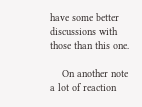have some better discussions with those than this one.

    On another note a lot of reaction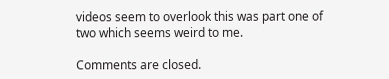videos seem to overlook this was part one of two which seems weird to me.

Comments are closed.